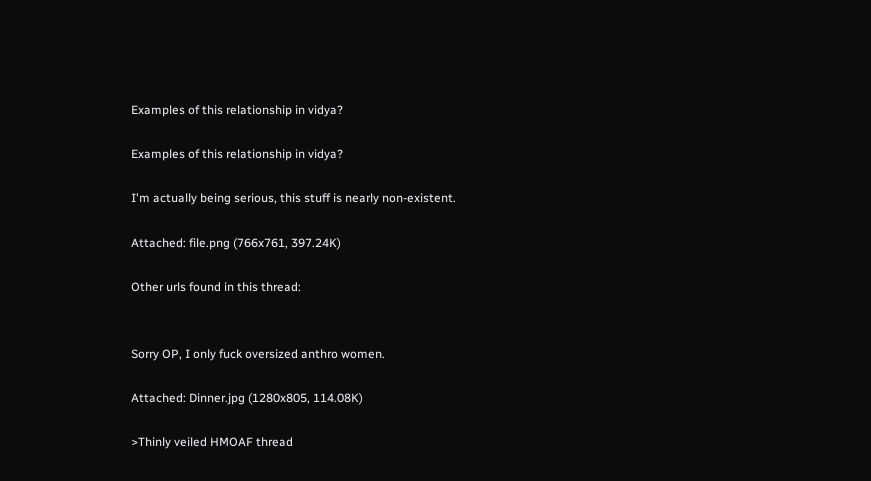Examples of this relationship in vidya?

Examples of this relationship in vidya?

I'm actually being serious, this stuff is nearly non-existent.

Attached: file.png (766x761, 397.24K)

Other urls found in this thread:


Sorry OP, I only fuck oversized anthro women.

Attached: Dinner.jpg (1280x805, 114.08K)

>Thinly veiled HMOAF thread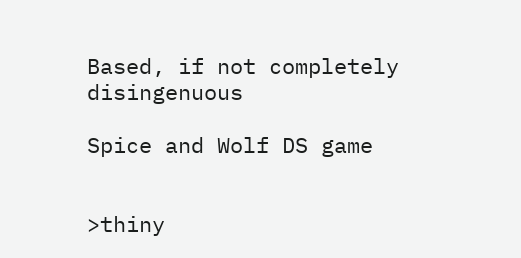Based, if not completely disingenuous

Spice and Wolf DS game


>thiny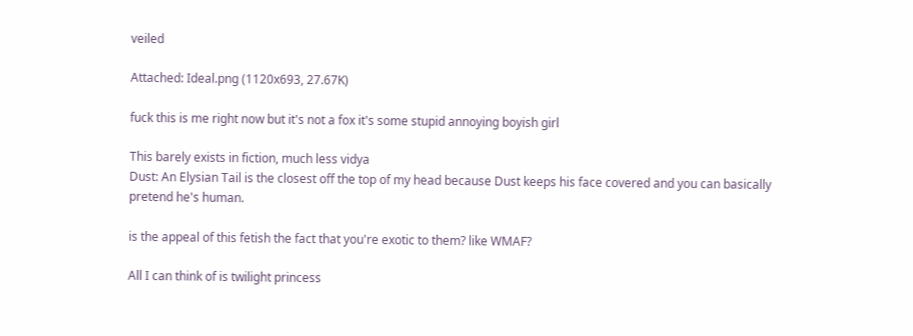veiled

Attached: Ideal.png (1120x693, 27.67K)

fuck this is me right now but it's not a fox it's some stupid annoying boyish girl

This barely exists in fiction, much less vidya
Dust: An Elysian Tail is the closest off the top of my head because Dust keeps his face covered and you can basically pretend he's human.

is the appeal of this fetish the fact that you're exotic to them? like WMAF?

All I can think of is twilight princess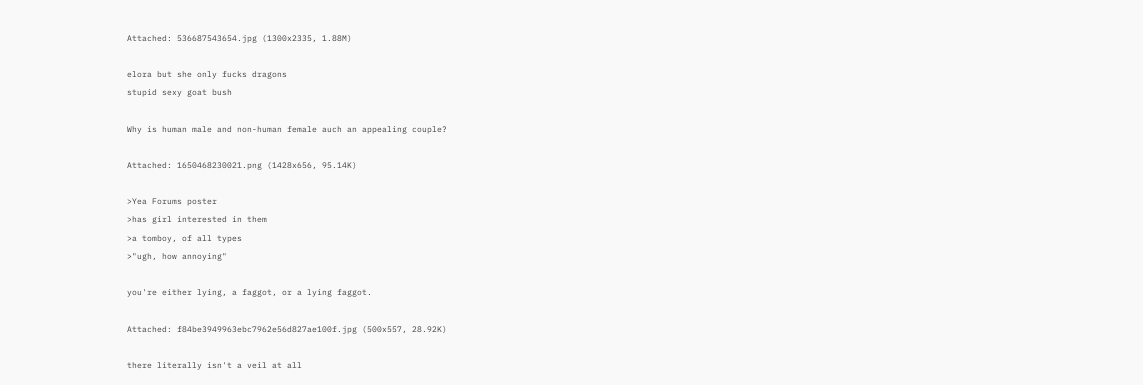Attached: 536687543654.jpg (1300x2335, 1.88M)

elora but she only fucks dragons
stupid sexy goat bush

Why is human male and non-human female auch an appealing couple?

Attached: 1650468230021.png (1428x656, 95.14K)

>Yea Forums poster
>has girl interested in them
>a tomboy, of all types
>"ugh, how annoying"

you're either lying, a faggot, or a lying faggot.

Attached: f84be3949963ebc7962e56d827ae100f.jpg (500x557, 28.92K)

there literally isn't a veil at all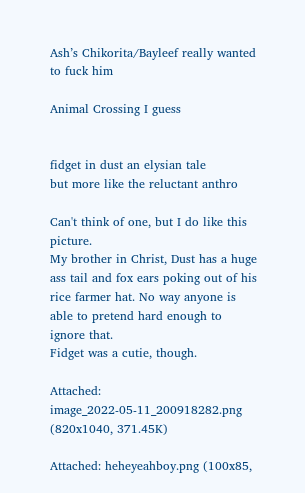Ash’s Chikorita/Bayleef really wanted to fuck him

Animal Crossing I guess


fidget in dust an elysian tale
but more like the reluctant anthro

Can't think of one, but I do like this picture.
My brother in Christ, Dust has a huge ass tail and fox ears poking out of his rice farmer hat. No way anyone is able to pretend hard enough to ignore that.
Fidget was a cutie, though.

Attached: image_2022-05-11_200918282.png (820x1040, 371.45K)

Attached: heheyeahboy.png (100x85,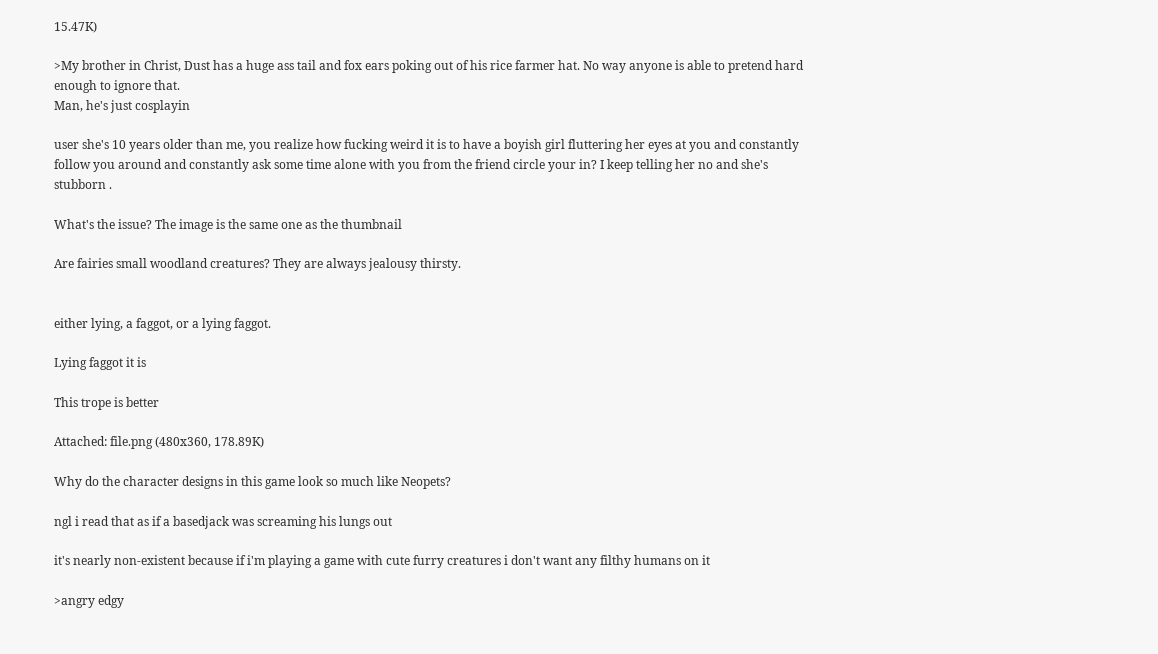15.47K)

>My brother in Christ, Dust has a huge ass tail and fox ears poking out of his rice farmer hat. No way anyone is able to pretend hard enough to ignore that.
Man, he's just cosplayin

user she's 10 years older than me, you realize how fucking weird it is to have a boyish girl fluttering her eyes at you and constantly follow you around and constantly ask some time alone with you from the friend circle your in? I keep telling her no and she's stubborn .

What's the issue? The image is the same one as the thumbnail

Are fairies small woodland creatures? They are always jealousy thirsty.


either lying, a faggot, or a lying faggot.

Lying faggot it is

This trope is better

Attached: file.png (480x360, 178.89K)

Why do the character designs in this game look so much like Neopets?

ngl i read that as if a basedjack was screaming his lungs out

it's nearly non-existent because if i'm playing a game with cute furry creatures i don't want any filthy humans on it

>angry edgy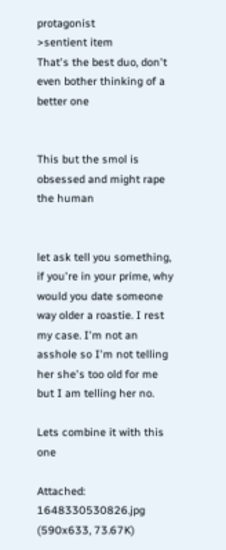protagonist
>sentient item
That's the best duo, don't even bother thinking of a better one


This but the smol is obsessed and might rape the human


let ask tell you something, if you're in your prime, why would you date someone way older a roastie. I rest my case. I'm not an asshole so I'm not telling her she's too old for me but I am telling her no.

Lets combine it with this one

Attached: 1648330530826.jpg (590x633, 73.67K)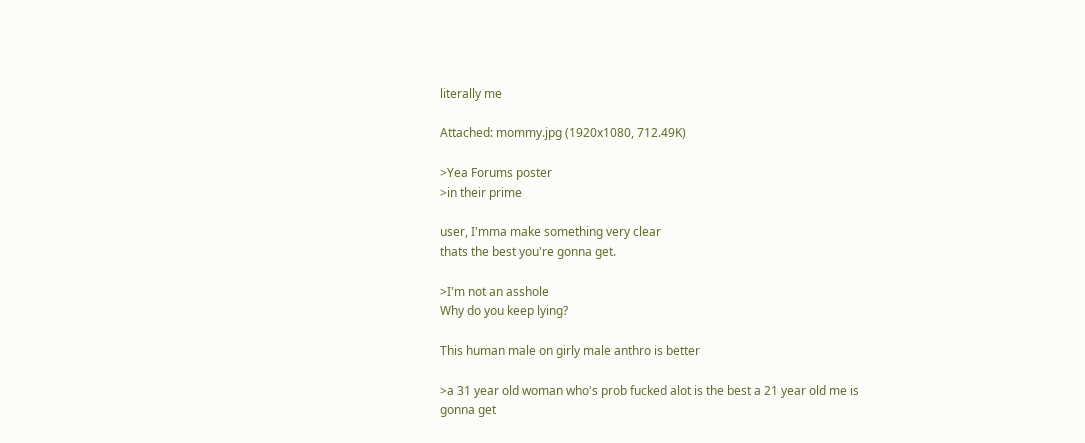literally me

Attached: mommy.jpg (1920x1080, 712.49K)

>Yea Forums poster
>in their prime

user, I'mma make something very clear
thats the best you're gonna get.

>I'm not an asshole
Why do you keep lying?

This human male on girly male anthro is better

>a 31 year old woman who's prob fucked alot is the best a 21 year old me is gonna get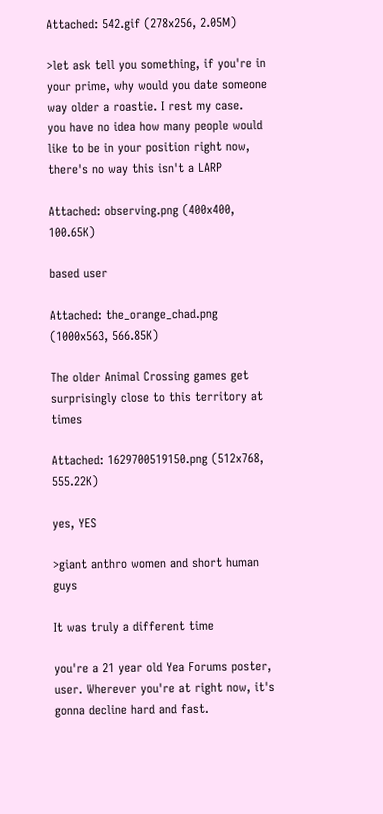Attached: 542.gif (278x256, 2.05M)

>let ask tell you something, if you're in your prime, why would you date someone way older a roastie. I rest my case.
you have no idea how many people would like to be in your position right now, there's no way this isn't a LARP

Attached: observing.png (400x400, 100.65K)

based user

Attached: the_orange_chad.png (1000x563, 566.85K)

The older Animal Crossing games get surprisingly close to this territory at times

Attached: 1629700519150.png (512x768, 555.22K)

yes, YES

>giant anthro women and short human guys

It was truly a different time

you're a 21 year old Yea Forums poster, user. Wherever you're at right now, it's gonna decline hard and fast.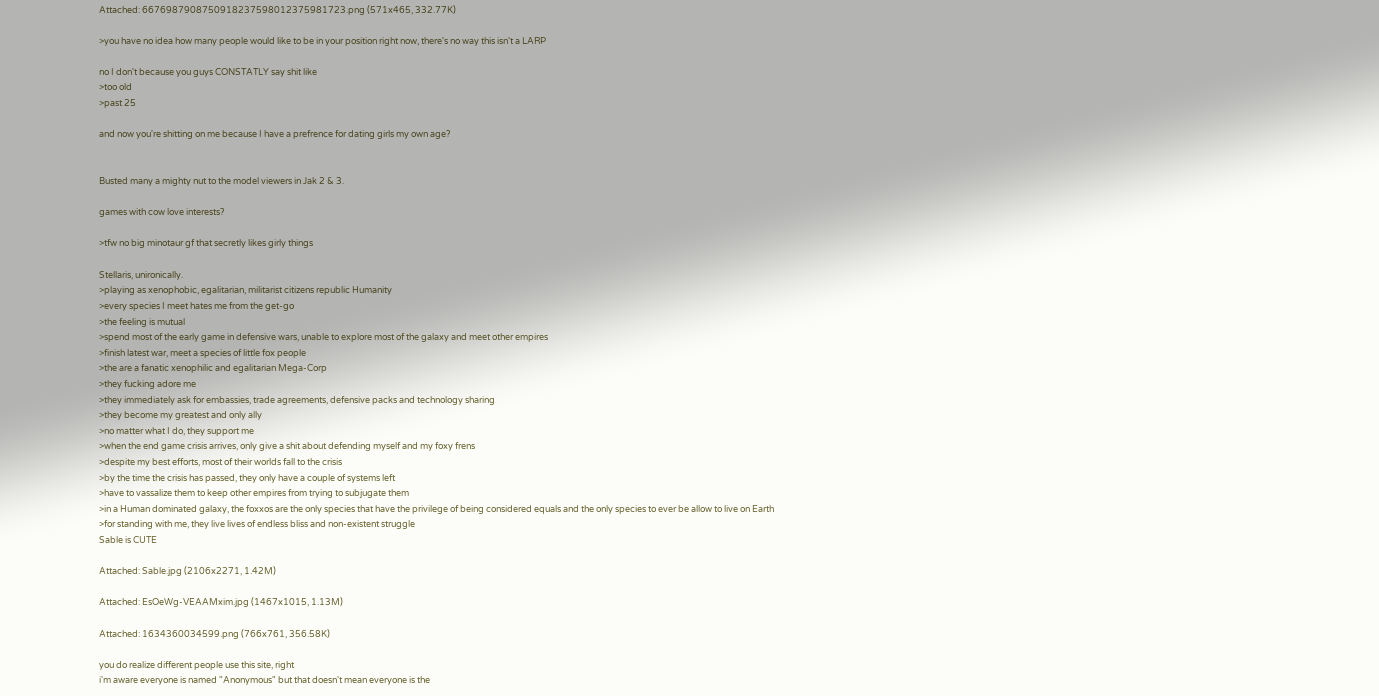Attached: 6676987908750918237598012375981723.png (571x465, 332.77K)

>you have no idea how many people would like to be in your position right now, there's no way this isn't a LARP

no I don't because you guys CONSTATLY say shit like
>too old
>past 25

and now you're shitting on me because I have a prefrence for dating girls my own age?


Busted many a mighty nut to the model viewers in Jak 2 & 3.

games with cow love interests?

>tfw no big minotaur gf that secretly likes girly things

Stellaris, unironically.
>playing as xenophobic, egalitarian, militarist citizens republic Humanity
>every species I meet hates me from the get-go
>the feeling is mutual
>spend most of the early game in defensive wars, unable to explore most of the galaxy and meet other empires
>finish latest war, meet a species of little fox people
>the are a fanatic xenophilic and egalitarian Mega-Corp
>they fucking adore me
>they immediately ask for embassies, trade agreements, defensive packs and technology sharing
>they become my greatest and only ally
>no matter what I do, they support me
>when the end game crisis arrives, only give a shit about defending myself and my foxy frens
>despite my best efforts, most of their worlds fall to the crisis
>by the time the crisis has passed, they only have a couple of systems left
>have to vassalize them to keep other empires from trying to subjugate them
>in a Human dominated galaxy, the foxxos are the only species that have the privilege of being considered equals and the only species to ever be allow to live on Earth
>for standing with me, they live lives of endless bliss and non-existent struggle
Sable is CUTE

Attached: Sable.jpg (2106x2271, 1.42M)

Attached: EsOeWg-VEAAMxim.jpg (1467x1015, 1.13M)

Attached: 1634360034599.png (766x761, 356.58K)

you do realize different people use this site, right
i'm aware everyone is named "Anonymous" but that doesn't mean everyone is the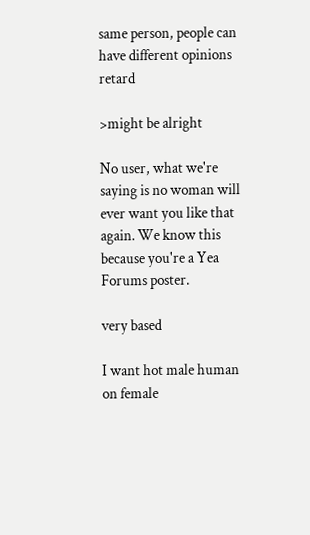same person, people can have different opinions retard

>might be alright

No user, what we're saying is no woman will ever want you like that again. We know this because you're a Yea Forums poster.

very based

I want hot male human on female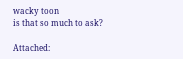wacky toon
is that so much to ask?

Attached: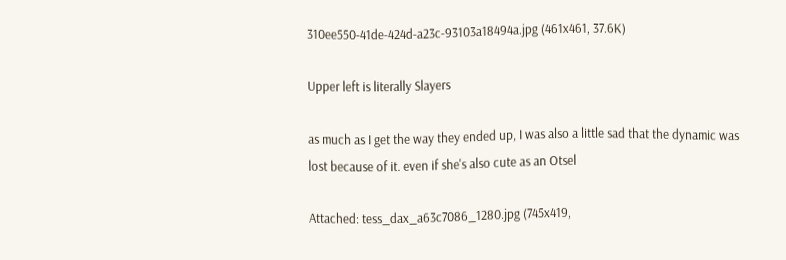310ee550-41de-424d-a23c-93103a18494a.jpg (461x461, 37.6K)

Upper left is literally Slayers

as much as I get the way they ended up, I was also a little sad that the dynamic was lost because of it. even if she's also cute as an Otsel

Attached: tess_dax_a63c7086_1280.jpg (745x419,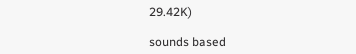29.42K)

sounds based